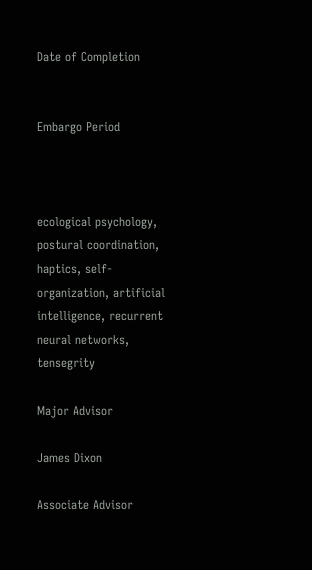Date of Completion


Embargo Period



ecological psychology, postural coordination, haptics, self-organization, artificial intelligence, recurrent neural networks, tensegrity

Major Advisor

James Dixon

Associate Advisor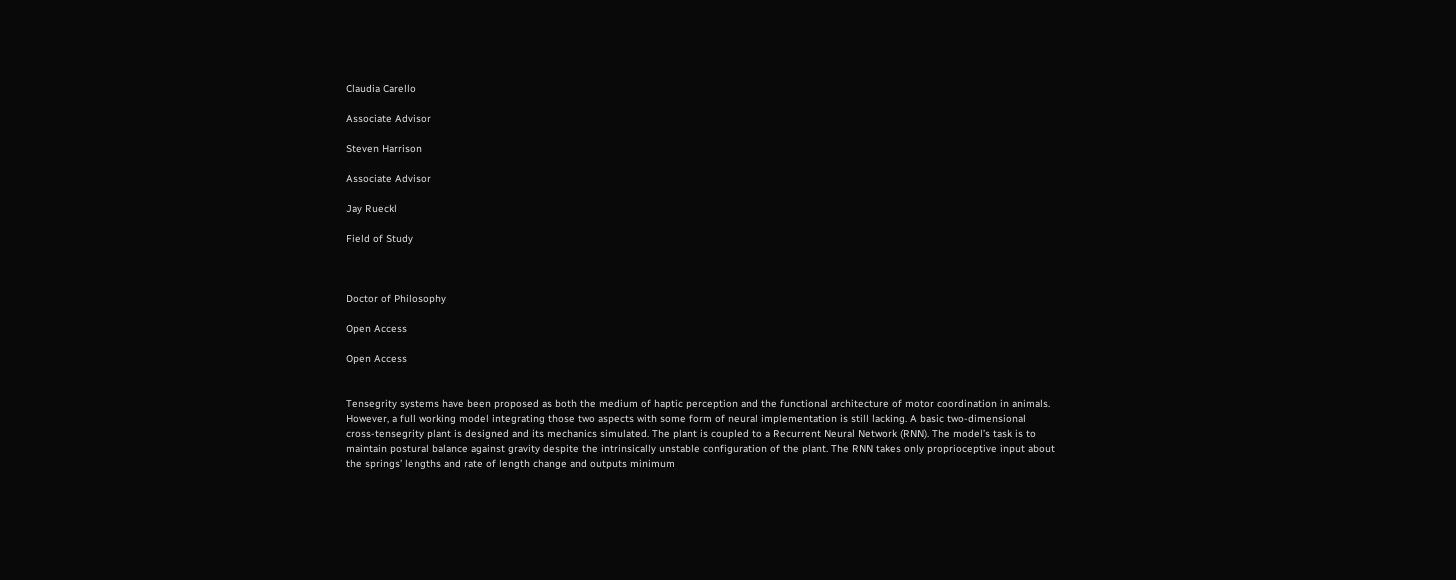Claudia Carello

Associate Advisor

Steven Harrison

Associate Advisor

Jay Rueckl

Field of Study



Doctor of Philosophy

Open Access

Open Access


Tensegrity systems have been proposed as both the medium of haptic perception and the functional architecture of motor coordination in animals. However, a full working model integrating those two aspects with some form of neural implementation is still lacking. A basic two-dimensional cross-tensegrity plant is designed and its mechanics simulated. The plant is coupled to a Recurrent Neural Network (RNN). The model’s task is to maintain postural balance against gravity despite the intrinsically unstable configuration of the plant. The RNN takes only proprioceptive input about the springs’ lengths and rate of length change and outputs minimum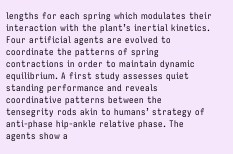lengths for each spring which modulates their interaction with the plant’s inertial kinetics. Four artificial agents are evolved to coordinate the patterns of spring contractions in order to maintain dynamic equilibrium. A first study assesses quiet standing performance and reveals coordinative patterns between the tensegrity rods akin to humans’ strategy of anti-phase hip-ankle relative phase. The agents show a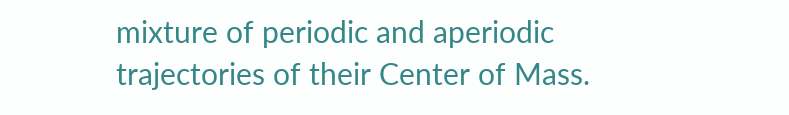mixture of periodic and aperiodic trajectories of their Center of Mass.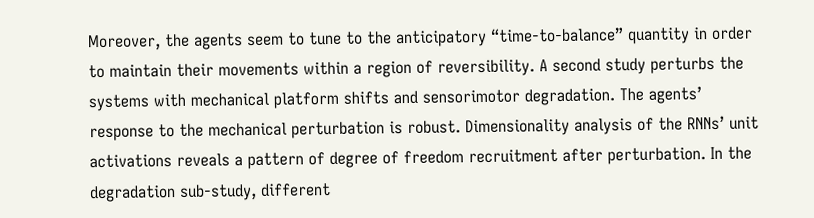Moreover, the agents seem to tune to the anticipatory “time-to-balance” quantity in order to maintain their movements within a region of reversibility. A second study perturbs the systems with mechanical platform shifts and sensorimotor degradation. The agents’ response to the mechanical perturbation is robust. Dimensionality analysis of the RNNs’ unit activations reveals a pattern of degree of freedom recruitment after perturbation. In the degradation sub-study, different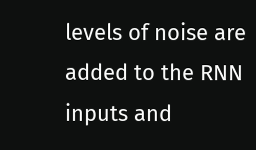levels of noise are added to the RNN inputs and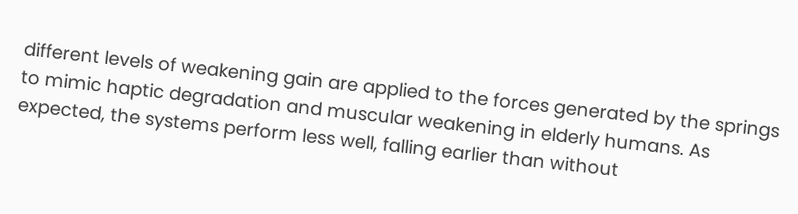different levels of weakening gain are applied to the forces generated by the springs to mimic haptic degradation and muscular weakening in elderly humans. As expected, the systems perform less well, falling earlier than without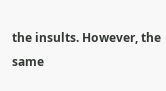the insults. However, the same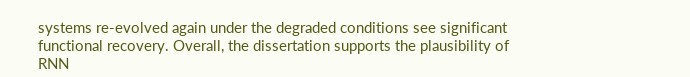systems re-evolved again under the degraded conditions see significant functional recovery. Overall, the dissertation supports the plausibility of RNN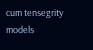cum tensegrity models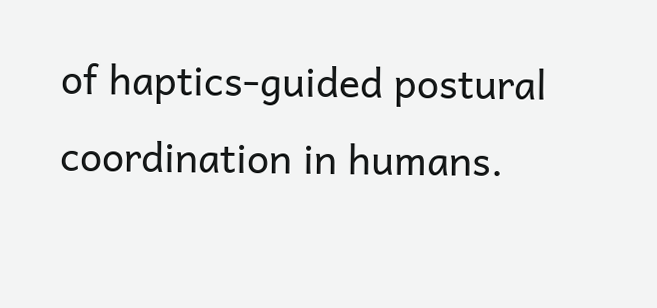of haptics-guided postural coordination in humans.